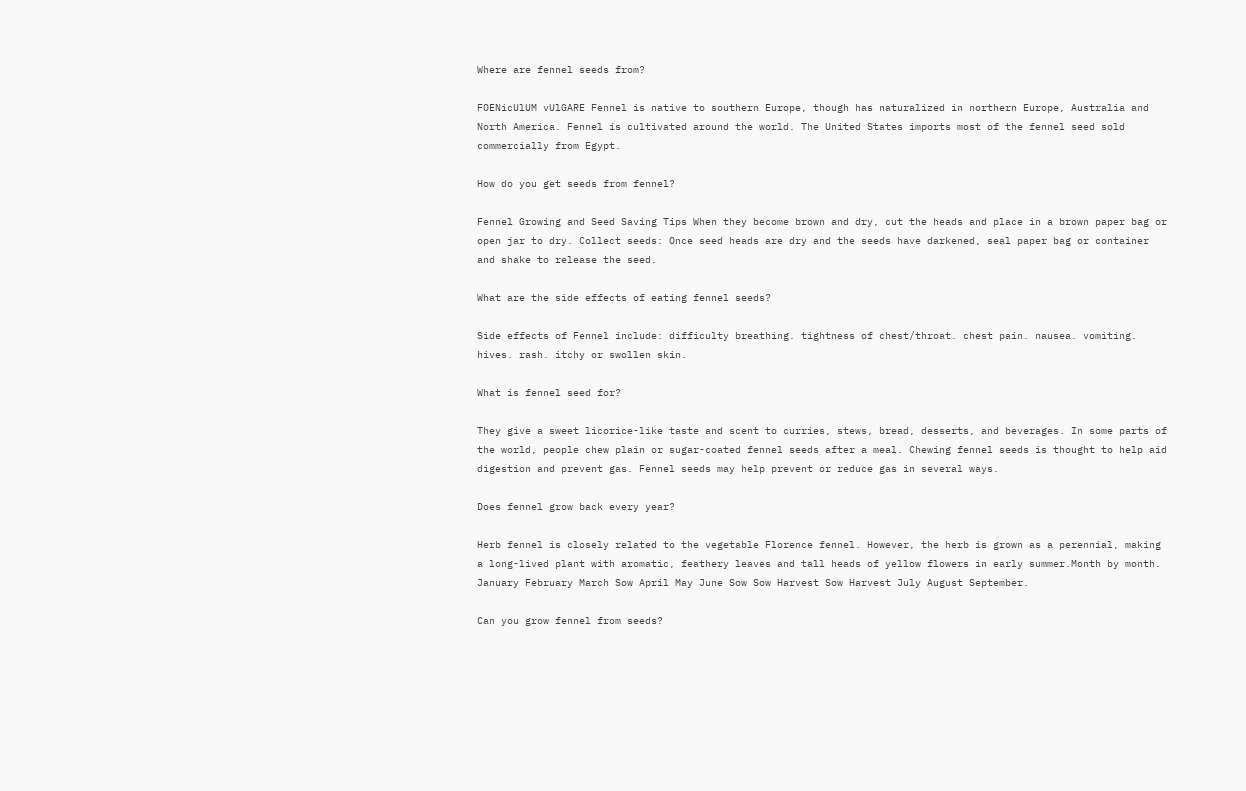Where are fennel seeds from?

FOENicUlUM vUlGARE Fennel is native to southern Europe, though has naturalized in northern Europe, Australia and North America. Fennel is cultivated around the world. The United States imports most of the fennel seed sold commercially from Egypt.

How do you get seeds from fennel?

Fennel Growing and Seed Saving Tips When they become brown and dry, cut the heads and place in a brown paper bag or open jar to dry. Collect seeds: Once seed heads are dry and the seeds have darkened, seal paper bag or container and shake to release the seed.

What are the side effects of eating fennel seeds?

Side effects of Fennel include: difficulty breathing. tightness of chest/throat. chest pain. nausea. vomiting. hives. rash. itchy or swollen skin.

What is fennel seed for?

They give a sweet licorice-like taste and scent to curries, stews, bread, desserts, and beverages. In some parts of the world, people chew plain or sugar-coated fennel seeds after a meal. Chewing fennel seeds is thought to help aid digestion and prevent gas. Fennel seeds may help prevent or reduce gas in several ways.

Does fennel grow back every year?

Herb fennel is closely related to the vegetable Florence fennel. However, the herb is grown as a perennial, making a long-lived plant with aromatic, feathery leaves and tall heads of yellow flowers in early summer.Month by month. January February March Sow April May June Sow Sow Harvest Sow Harvest July August September.

Can you grow fennel from seeds?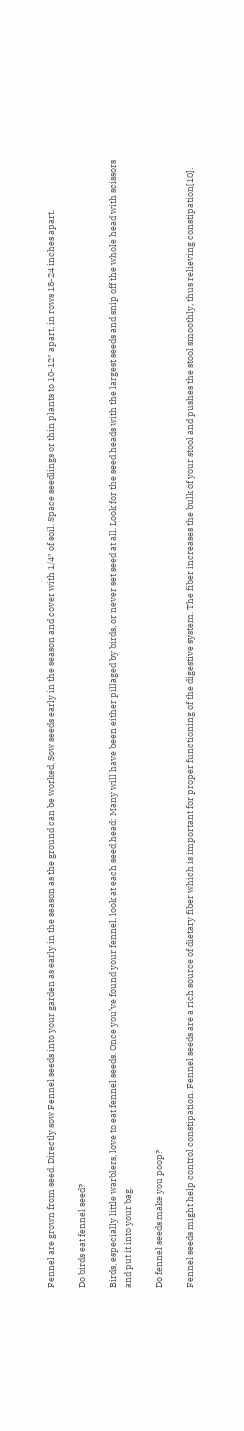Fennel are grown from seed. Directly sow Fennel seeds into your garden as early in the season as the ground can be worked. Sow seeds early in the season and cover with 1/4″ of soil. Space seedlings or thin plants to 10-12″ apart, in rows 18-24 inches apart.

Do birds eat fennel seed?

Birds, especially little warblers, love to eat fennel seeds. Once you’ve found your fennel, look at each seed head: Many will have been either pillaged by birds, or never set seed at all. Look for the seed heads with the largest seeds and snip off the whole head with scissors and put it into your bag.

Do fennel seeds make you poop?

Fennel seeds might help control constipation. Fennel seeds are a rich source of dietary fiber which is important for proper functioning of the digestive system. The fiber increases the bulk of your stool and pushes the stool smoothly, thus relieving constipation[10].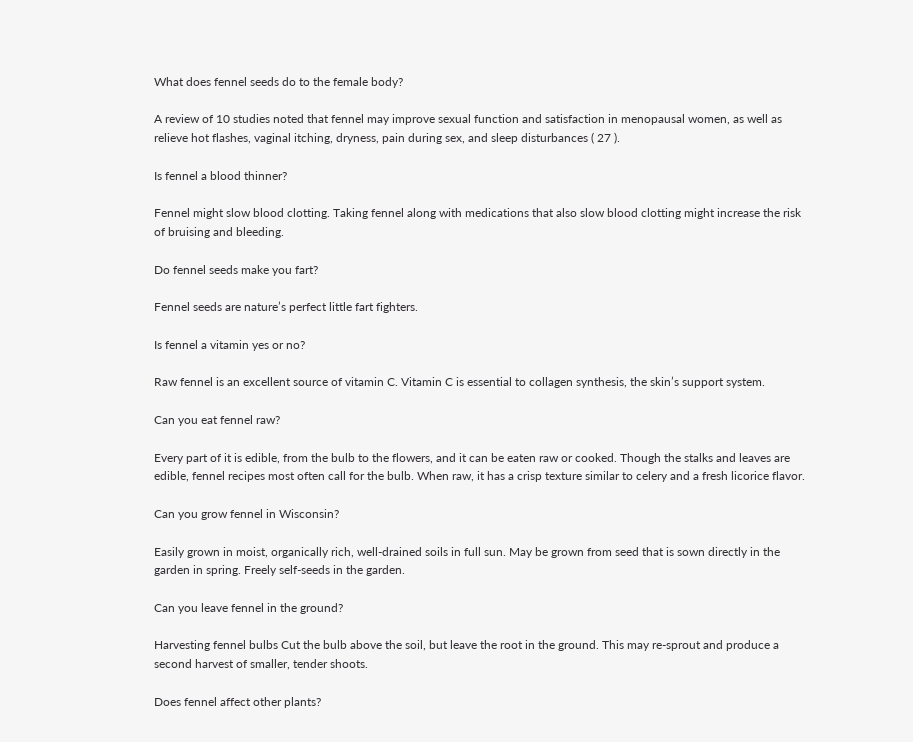What does fennel seeds do to the female body?

A review of 10 studies noted that fennel may improve sexual function and satisfaction in menopausal women, as well as relieve hot flashes, vaginal itching, dryness, pain during sex, and sleep disturbances ( 27 ).

Is fennel a blood thinner?

Fennel might slow blood clotting. Taking fennel along with medications that also slow blood clotting might increase the risk of bruising and bleeding.

Do fennel seeds make you fart?

Fennel seeds are nature’s perfect little fart fighters.

Is fennel a vitamin yes or no?

Raw fennel is an excellent source of vitamin C. Vitamin C is essential to collagen synthesis, the skin’s support system.

Can you eat fennel raw?

Every part of it is edible, from the bulb to the flowers, and it can be eaten raw or cooked. Though the stalks and leaves are edible, fennel recipes most often call for the bulb. When raw, it has a crisp texture similar to celery and a fresh licorice flavor.

Can you grow fennel in Wisconsin?

Easily grown in moist, organically rich, well-drained soils in full sun. May be grown from seed that is sown directly in the garden in spring. Freely self-seeds in the garden.

Can you leave fennel in the ground?

Harvesting fennel bulbs Cut the bulb above the soil, but leave the root in the ground. This may re-sprout and produce a second harvest of smaller, tender shoots.

Does fennel affect other plants?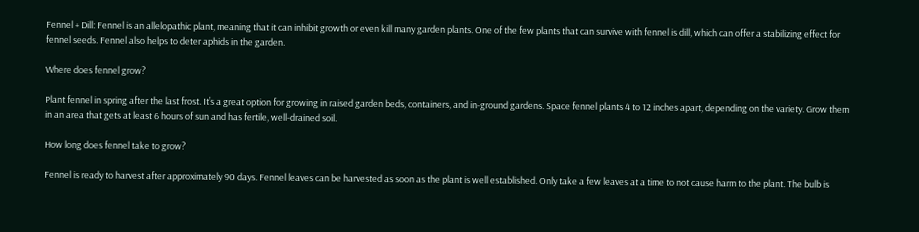Fennel + Dill: Fennel is an allelopathic plant, meaning that it can inhibit growth or even kill many garden plants. One of the few plants that can survive with fennel is dill, which can offer a stabilizing effect for fennel seeds. Fennel also helps to deter aphids in the garden.

Where does fennel grow?

Plant fennel in spring after the last frost. It’s a great option for growing in raised garden beds, containers, and in-ground gardens. Space fennel plants 4 to 12 inches apart, depending on the variety. Grow them in an area that gets at least 6 hours of sun and has fertile, well-drained soil.

How long does fennel take to grow?

Fennel is ready to harvest after approximately 90 days. Fennel leaves can be harvested as soon as the plant is well established. Only take a few leaves at a time to not cause harm to the plant. The bulb is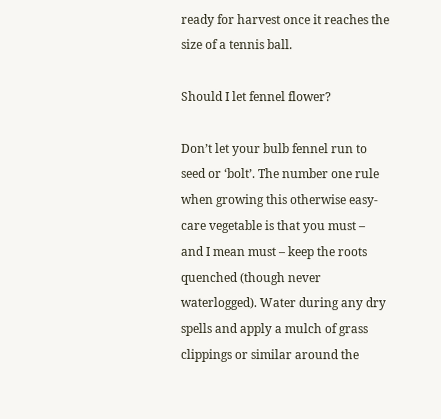ready for harvest once it reaches the size of a tennis ball.

Should I let fennel flower?

Don’t let your bulb fennel run to seed or ‘bolt’. The number one rule when growing this otherwise easy-care vegetable is that you must – and I mean must – keep the roots quenched (though never waterlogged). Water during any dry spells and apply a mulch of grass clippings or similar around the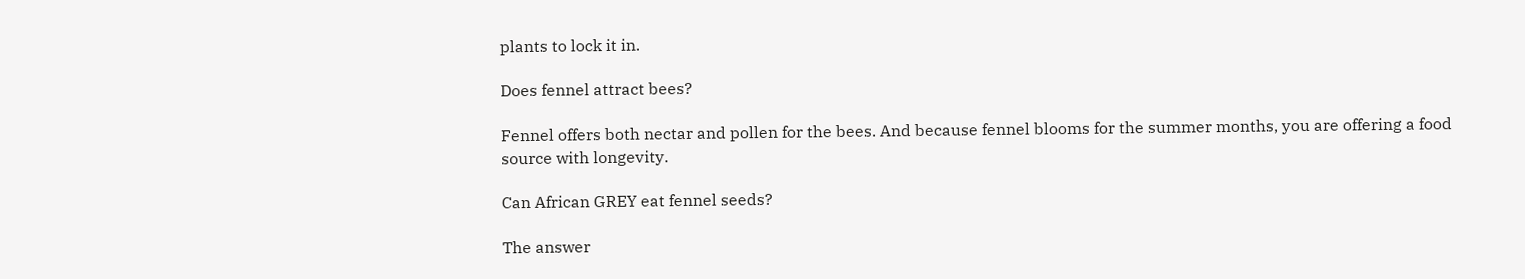plants to lock it in.

Does fennel attract bees?

Fennel offers both nectar and pollen for the bees. And because fennel blooms for the summer months, you are offering a food source with longevity.

Can African GREY eat fennel seeds?

The answer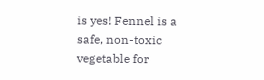is yes! Fennel is a safe, non-toxic vegetable for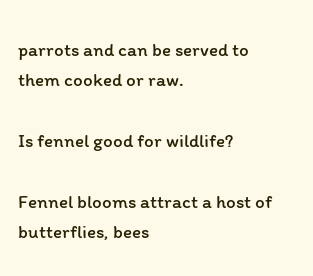parrots and can be served to them cooked or raw.

Is fennel good for wildlife?

Fennel blooms attract a host of butterflies, bees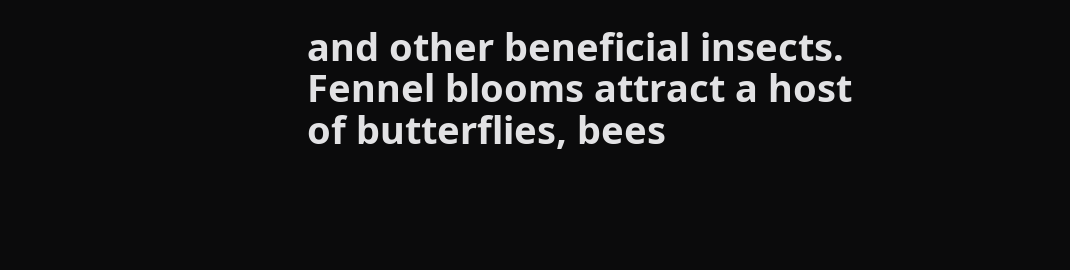and other beneficial insects. Fennel blooms attract a host of butterflies, bees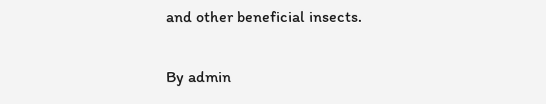and other beneficial insects.

By admin